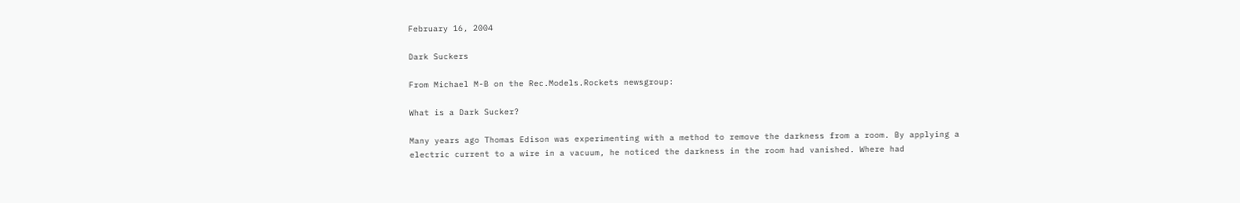February 16, 2004

Dark Suckers

From Michael M-B on the Rec.Models.Rockets newsgroup:

What is a Dark Sucker?

Many years ago Thomas Edison was experimenting with a method to remove the darkness from a room. By applying a electric current to a wire in a vacuum, he noticed the darkness in the room had vanished. Where had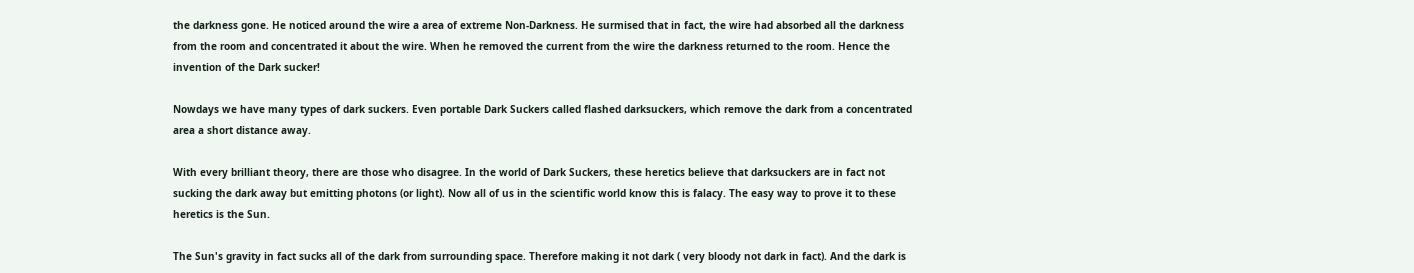the darkness gone. He noticed around the wire a area of extreme Non-Darkness. He surmised that in fact, the wire had absorbed all the darkness from the room and concentrated it about the wire. When he removed the current from the wire the darkness returned to the room. Hence the invention of the Dark sucker!

Nowdays we have many types of dark suckers. Even portable Dark Suckers called flashed darksuckers, which remove the dark from a concentrated area a short distance away.

With every brilliant theory, there are those who disagree. In the world of Dark Suckers, these heretics believe that darksuckers are in fact not sucking the dark away but emitting photons (or light). Now all of us in the scientific world know this is falacy. The easy way to prove it to these heretics is the Sun.

The Sun's gravity in fact sucks all of the dark from surrounding space. Therefore making it not dark ( very bloody not dark in fact). And the dark is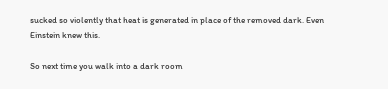sucked so violently that heat is generated in place of the removed dark. Even Einstein knew this.

So next time you walk into a dark room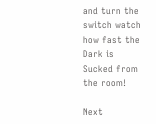and turn the switch watch how fast the Dark is Sucked from the room!

Next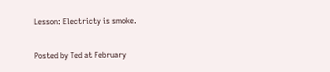Lesson: Electricty is smoke.

Posted by Ted at February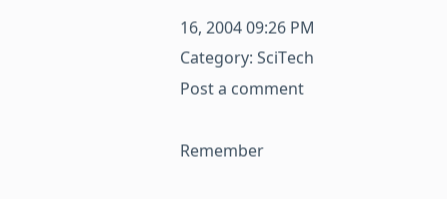16, 2004 09:26 PM
Category: SciTech
Post a comment

Remember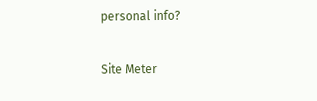personal info?

Site Meter